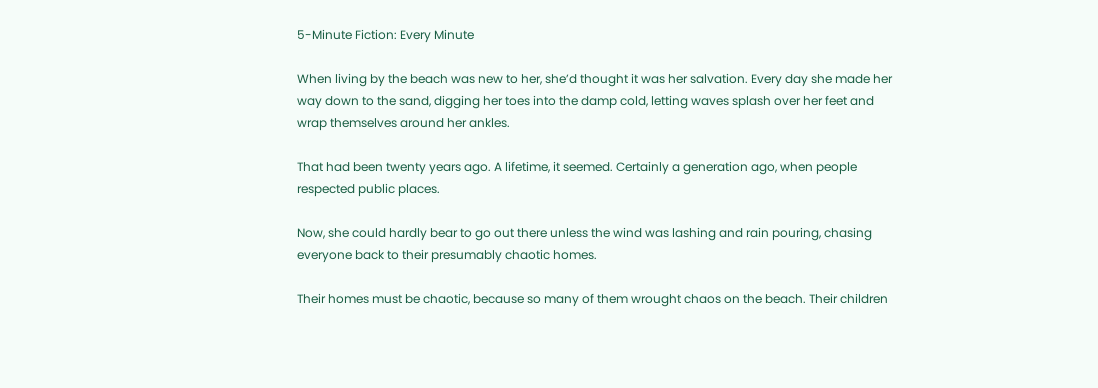5-Minute Fiction: Every Minute

When living by the beach was new to her, she’d thought it was her salvation. Every day she made her way down to the sand, digging her toes into the damp cold, letting waves splash over her feet and wrap themselves around her ankles.

That had been twenty years ago. A lifetime, it seemed. Certainly a generation ago, when people respected public places.

Now, she could hardly bear to go out there unless the wind was lashing and rain pouring, chasing everyone back to their presumably chaotic homes.

Their homes must be chaotic, because so many of them wrought chaos on the beach. Their children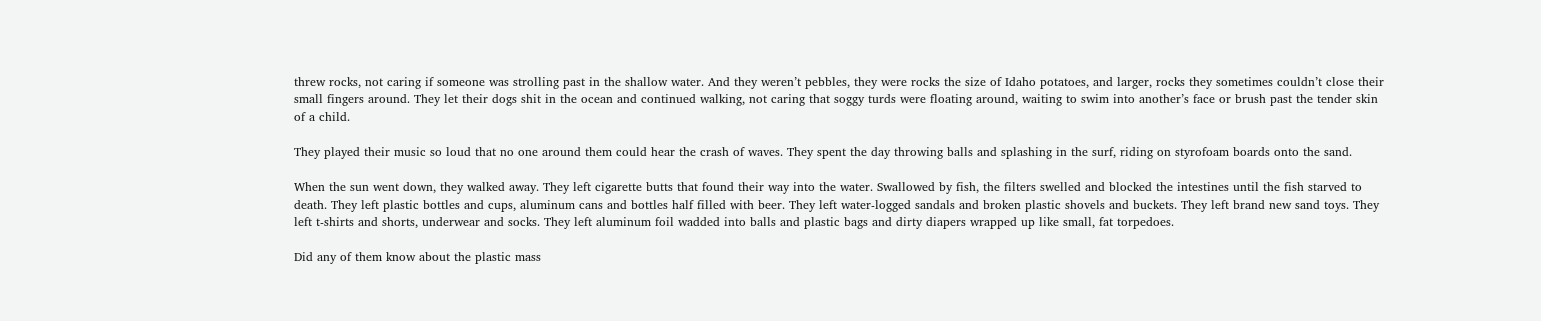threw rocks, not caring if someone was strolling past in the shallow water. And they weren’t pebbles, they were rocks the size of Idaho potatoes, and larger, rocks they sometimes couldn’t close their small fingers around. They let their dogs shit in the ocean and continued walking, not caring that soggy turds were floating around, waiting to swim into another’s face or brush past the tender skin of a child.

They played their music so loud that no one around them could hear the crash of waves. They spent the day throwing balls and splashing in the surf, riding on styrofoam boards onto the sand.

When the sun went down, they walked away. They left cigarette butts that found their way into the water. Swallowed by fish, the filters swelled and blocked the intestines until the fish starved to death. They left plastic bottles and cups, aluminum cans and bottles half filled with beer. They left water-logged sandals and broken plastic shovels and buckets. They left brand new sand toys. They left t-shirts and shorts, underwear and socks. They left aluminum foil wadded into balls and plastic bags and dirty diapers wrapped up like small, fat torpedoes.

Did any of them know about the plastic mass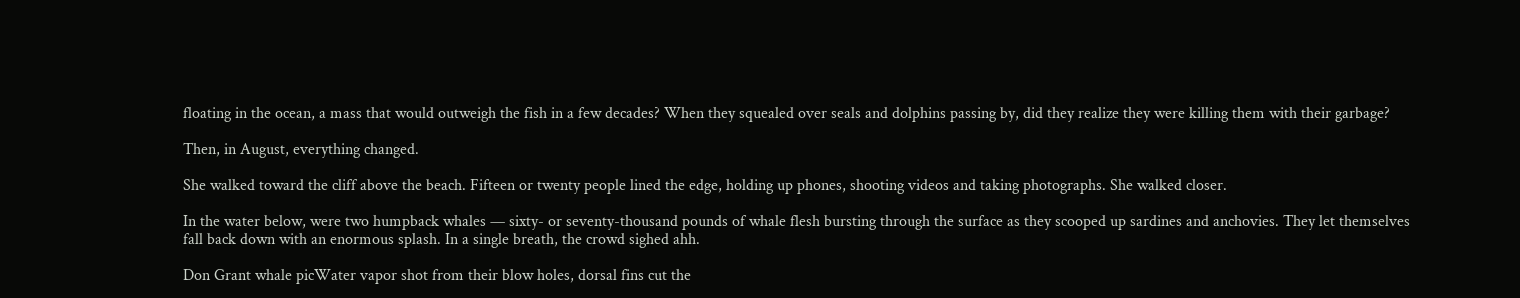floating in the ocean, a mass that would outweigh the fish in a few decades? When they squealed over seals and dolphins passing by, did they realize they were killing them with their garbage?

Then, in August, everything changed.

She walked toward the cliff above the beach. Fifteen or twenty people lined the edge, holding up phones, shooting videos and taking photographs. She walked closer.

In the water below, were two humpback whales — sixty- or seventy-thousand pounds of whale flesh bursting through the surface as they scooped up sardines and anchovies. They let themselves fall back down with an enormous splash. In a single breath, the crowd sighed ahh.

Don Grant whale picWater vapor shot from their blow holes, dorsal fins cut the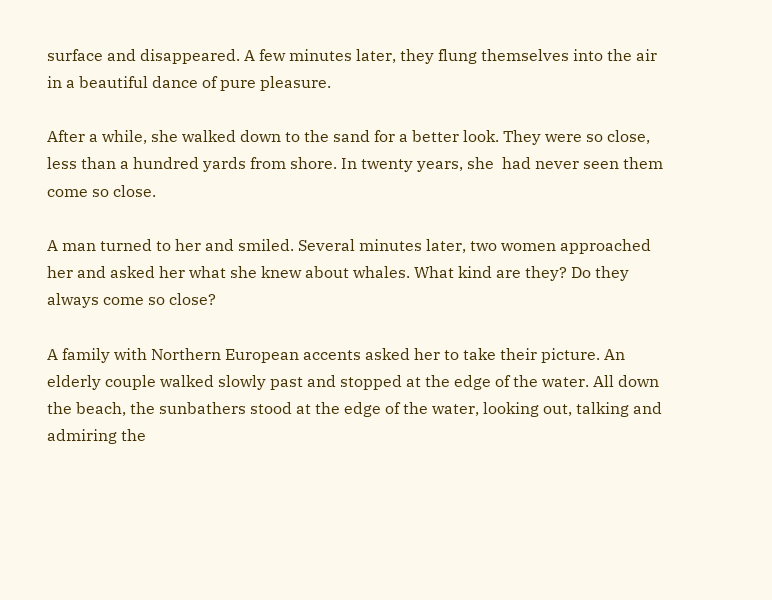surface and disappeared. A few minutes later, they flung themselves into the air in a beautiful dance of pure pleasure.

After a while, she walked down to the sand for a better look. They were so close, less than a hundred yards from shore. In twenty years, she  had never seen them come so close.

A man turned to her and smiled. Several minutes later, two women approached her and asked her what she knew about whales. What kind are they? Do they always come so close?

A family with Northern European accents asked her to take their picture. An elderly couple walked slowly past and stopped at the edge of the water. All down the beach, the sunbathers stood at the edge of the water, looking out, talking and admiring the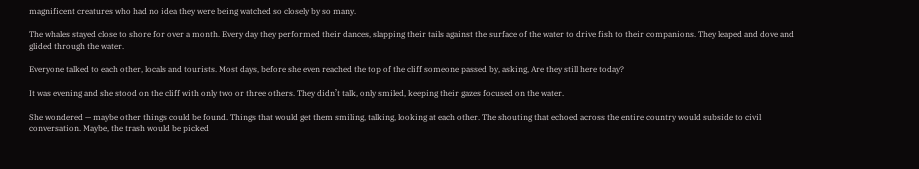magnificent creatures who had no idea they were being watched so closely by so many.

The whales stayed close to shore for over a month. Every day they performed their dances, slapping their tails against the surface of the water to drive fish to their companions. They leaped and dove and glided through the water.

Everyone talked to each other, locals and tourists. Most days, before she even reached the top of the cliff someone passed by, asking, Are they still here today?

It was evening and she stood on the cliff with only two or three others. They didn’t talk, only smiled, keeping their gazes focused on the water.

She wondered — maybe other things could be found. Things that would get them smiling, talking, looking at each other. The shouting that echoed across the entire country would subside to civil conversation. Maybe, the trash would be picked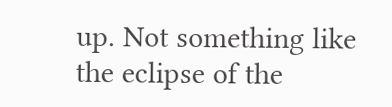up. Not something like the eclipse of the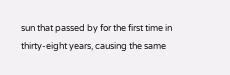sun that passed by for the first time in thirty-eight years, causing the same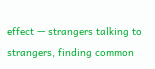effect — strangers talking to strangers, finding common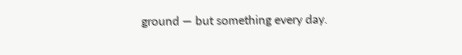ground — but something every day.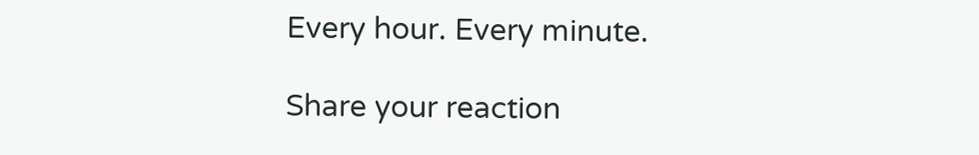Every hour. Every minute.

Share your reaction